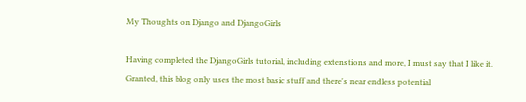My Thoughts on Django and DjangoGirls

Having completed the DjangoGirls tutorial, including extenstions and more, I must say that I like it.
Granted, this blog only uses the most basic stuff and there's near endless potential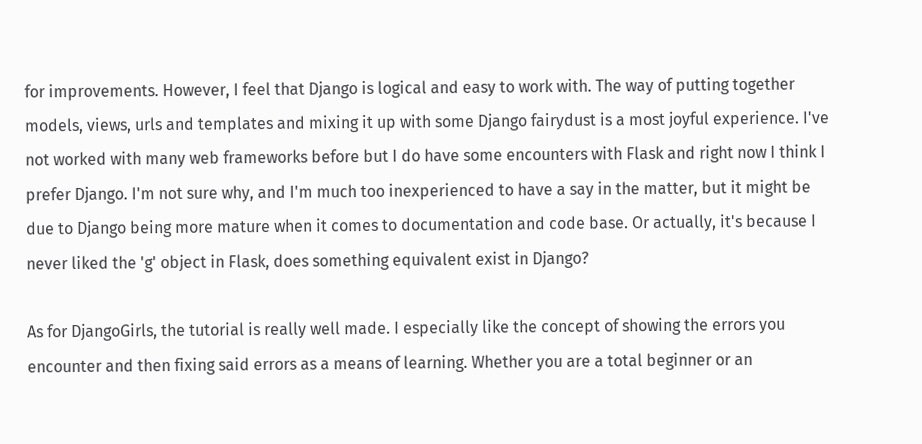for improvements. However, I feel that Django is logical and easy to work with. The way of putting together models, views, urls and templates and mixing it up with some Django fairydust is a most joyful experience. I've not worked with many web frameworks before but I do have some encounters with Flask and right now I think I prefer Django. I'm not sure why, and I'm much too inexperienced to have a say in the matter, but it might be due to Django being more mature when it comes to documentation and code base. Or actually, it's because I never liked the 'g' object in Flask, does something equivalent exist in Django?

As for DjangoGirls, the tutorial is really well made. I especially like the concept of showing the errors you encounter and then fixing said errors as a means of learning. Whether you are a total beginner or an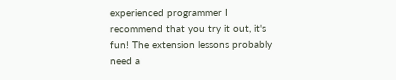experienced programmer I recommend that you try it out, it's fun! The extension lessons probably need a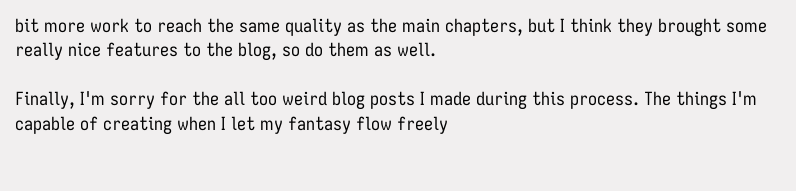bit more work to reach the same quality as the main chapters, but I think they brought some really nice features to the blog, so do them as well.

Finally, I'm sorry for the all too weird blog posts I made during this process. The things I'm capable of creating when I let my fantasy flow freely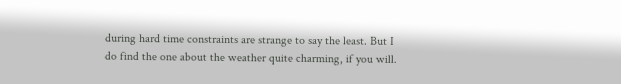during hard time constraints are strange to say the least. But I do find the one about the weather quite charming, if you will.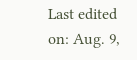Last edited on: Aug. 9,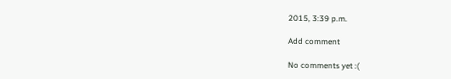2015, 3:39 p.m.

Add comment

No comments yet :(